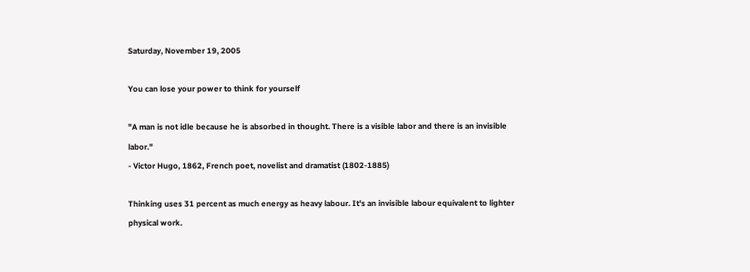Saturday, November 19, 2005

You can lose your power to think for yourself

"A man is not idle because he is absorbed in thought. There is a visible labor and there is an invisible labor."
- Victor Hugo, 1862, French poet, novelist and dramatist (1802-1885)

Thinking uses 31 percent as much energy as heavy labour. It's an invisible labour equivalent to lighter physical work.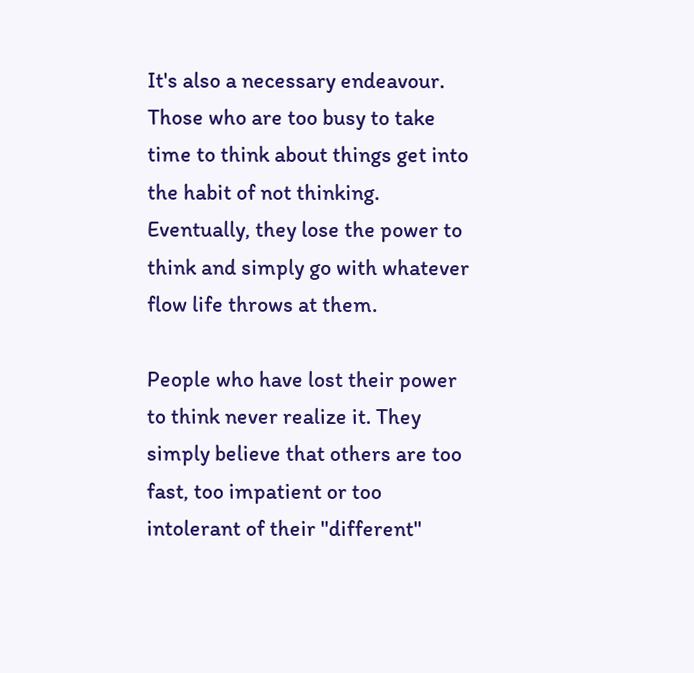It's also a necessary endeavour. Those who are too busy to take time to think about things get into the habit of not thinking. Eventually, they lose the power to think and simply go with whatever flow life throws at them.

People who have lost their power to think never realize it. They simply believe that others are too fast, too impatient or too intolerant of their "different"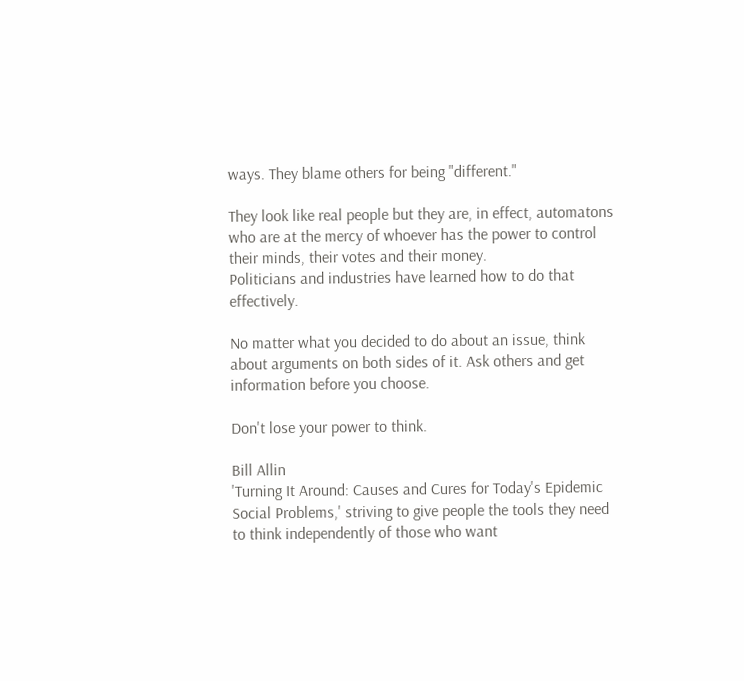ways. They blame others for being "different."

They look like real people but they are, in effect, automatons who are at the mercy of whoever has the power to control their minds, their votes and their money.
Politicians and industries have learned how to do that effectively.

No matter what you decided to do about an issue, think about arguments on both sides of it. Ask others and get information before you choose.

Don't lose your power to think.

Bill Allin
'Turning It Around: Causes and Cures for Today's Epidemic Social Problems,' striving to give people the tools they need to think independently of those who want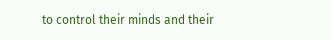to control their minds and their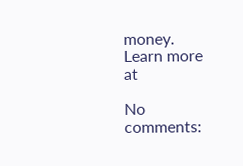money.
Learn more at

No comments: